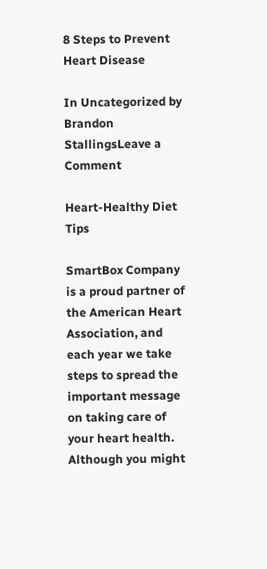8 Steps to Prevent Heart Disease

In Uncategorized by Brandon StallingsLeave a Comment

Heart-Healthy Diet Tips

SmartBox Company is a proud partner of the American Heart Association, and each year we take steps to spread the important message on taking care of your heart health. Although you might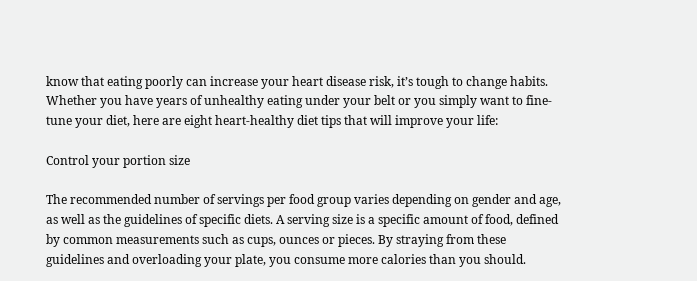know that eating poorly can increase your heart disease risk, it’s tough to change habits. Whether you have years of unhealthy eating under your belt or you simply want to fine-tune your diet, here are eight heart-healthy diet tips that will improve your life:

Control your portion size

The recommended number of servings per food group varies depending on gender and age, as well as the guidelines of specific diets. A serving size is a specific amount of food, defined by common measurements such as cups, ounces or pieces. By straying from these guidelines and overloading your plate, you consume more calories than you should.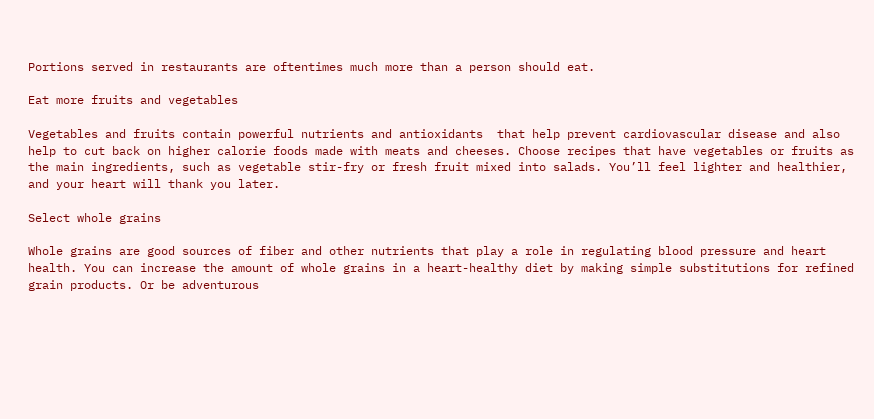Portions served in restaurants are oftentimes much more than a person should eat.

Eat more fruits and vegetables

Vegetables and fruits contain powerful nutrients and antioxidants  that help prevent cardiovascular disease and also help to cut back on higher calorie foods made with meats and cheeses. Choose recipes that have vegetables or fruits as the main ingredients, such as vegetable stir-fry or fresh fruit mixed into salads. You’ll feel lighter and healthier, and your heart will thank you later.

Select whole grains

Whole grains are good sources of fiber and other nutrients that play a role in regulating blood pressure and heart health. You can increase the amount of whole grains in a heart-healthy diet by making simple substitutions for refined grain products. Or be adventurous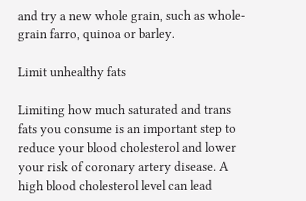and try a new whole grain, such as whole-grain farro, quinoa or barley.

Limit unhealthy fats

Limiting how much saturated and trans fats you consume is an important step to reduce your blood cholesterol and lower your risk of coronary artery disease. A high blood cholesterol level can lead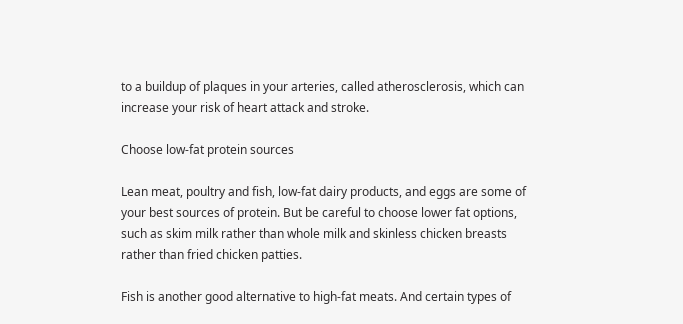to a buildup of plaques in your arteries, called atherosclerosis, which can increase your risk of heart attack and stroke.

Choose low-fat protein sources

Lean meat, poultry and fish, low-fat dairy products, and eggs are some of your best sources of protein. But be careful to choose lower fat options, such as skim milk rather than whole milk and skinless chicken breasts rather than fried chicken patties.

Fish is another good alternative to high-fat meats. And certain types of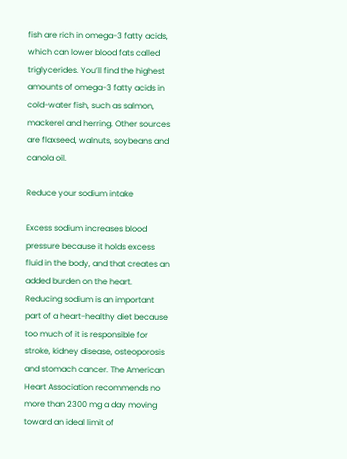fish are rich in omega-3 fatty acids, which can lower blood fats called triglycerides. You’ll find the highest amounts of omega-3 fatty acids in cold-water fish, such as salmon, mackerel and herring. Other sources are flaxseed, walnuts, soybeans and canola oil.

Reduce your sodium intake

Excess sodium increases blood pressure because it holds excess fluid in the body, and that creates an added burden on the heart. Reducing sodium is an important part of a heart-healthy diet because too much of it is responsible for stroke, kidney disease, osteoporosis and stomach cancer. The American Heart Association recommends no more than 2300 mg a day moving toward an ideal limit of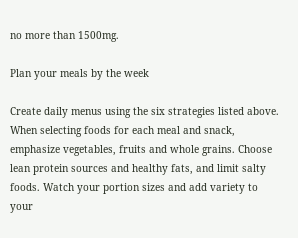no more than 1500mg.

Plan your meals by the week

Create daily menus using the six strategies listed above. When selecting foods for each meal and snack, emphasize vegetables, fruits and whole grains. Choose lean protein sources and healthy fats, and limit salty foods. Watch your portion sizes and add variety to your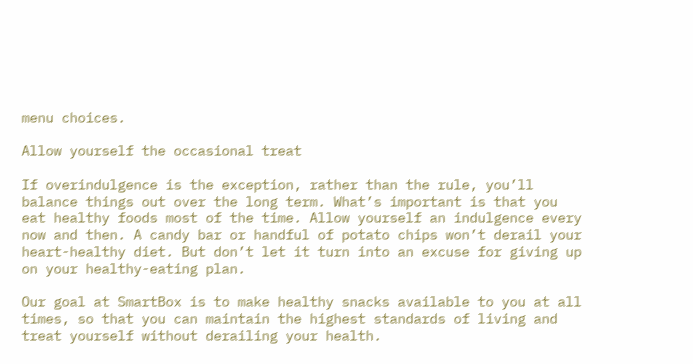menu choices.

Allow yourself the occasional treat

If overindulgence is the exception, rather than the rule, you’ll balance things out over the long term. What’s important is that you eat healthy foods most of the time. Allow yourself an indulgence every now and then. A candy bar or handful of potato chips won’t derail your heart-healthy diet. But don’t let it turn into an excuse for giving up on your healthy-eating plan.

Our goal at SmartBox is to make healthy snacks available to you at all times, so that you can maintain the highest standards of living and treat yourself without derailing your health.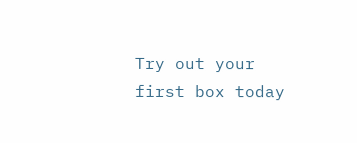Try out your first box today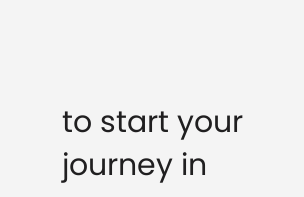to start your journey in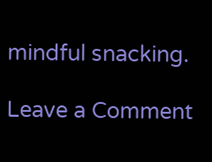mindful snacking.

Leave a Comment